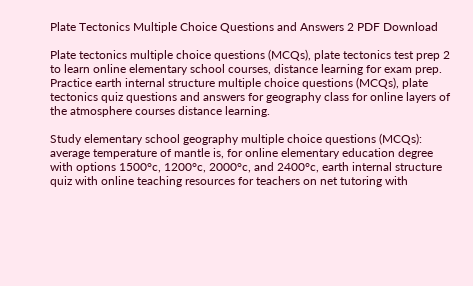Plate Tectonics Multiple Choice Questions and Answers 2 PDF Download

Plate tectonics multiple choice questions (MCQs), plate tectonics test prep 2 to learn online elementary school courses, distance learning for exam prep. Practice earth internal structure multiple choice questions (MCQs), plate tectonics quiz questions and answers for geography class for online layers of the atmosphere courses distance learning.

Study elementary school geography multiple choice questions (MCQs): average temperature of mantle is, for online elementary education degree with options 1500°c, 1200°c, 2000°c, and 2400°c, earth internal structure quiz with online teaching resources for teachers on net tutoring with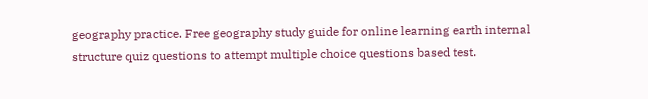geography practice. Free geography study guide for online learning earth internal structure quiz questions to attempt multiple choice questions based test.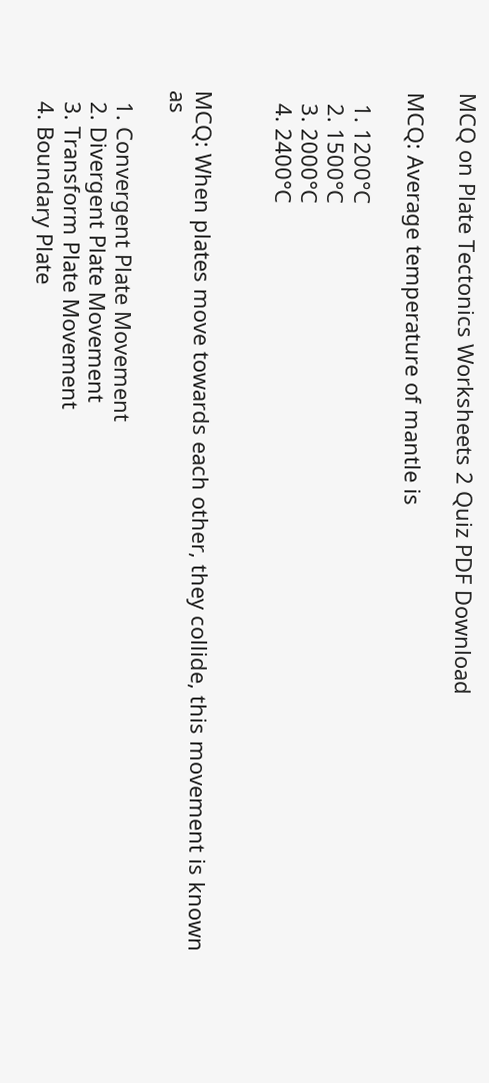MCQ on Plate Tectonics Worksheets 2 Quiz PDF Download

MCQ: Average temperature of mantle is

  1. 1200°C
  2. 1500°C
  3. 2000°C
  4. 2400°C


MCQ: When plates move towards each other, they collide, this movement is known as

  1. Convergent Plate Movement
  2. Divergent Plate Movement
  3. Transform Plate Movement
  4. Boundary Plate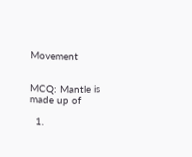Movement


MCQ: Mantle is made up of

  1.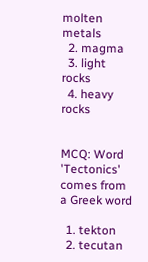molten metals
  2. magma
  3. light rocks
  4. heavy rocks


MCQ: Word 'Tectonics' comes from a Greek word

  1. tekton
  2. tecutan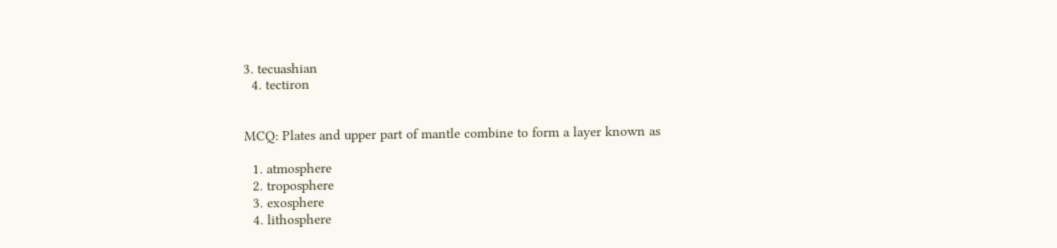3. tecuashian
  4. tectiron


MCQ: Plates and upper part of mantle combine to form a layer known as

  1. atmosphere
  2. troposphere
  3. exosphere
  4. lithosphere